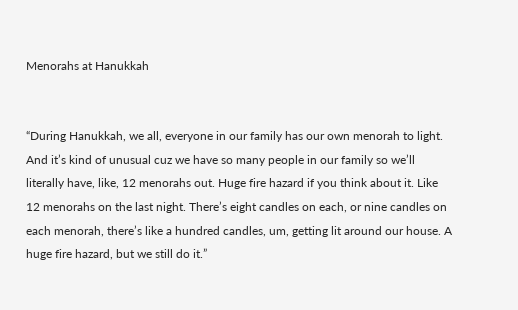Menorahs at Hanukkah


“During Hanukkah, we all, everyone in our family has our own menorah to light. And it’s kind of unusual cuz we have so many people in our family so we’ll literally have, like, 12 menorahs out. Huge fire hazard if you think about it. Like 12 menorahs on the last night. There’s eight candles on each, or nine candles on each menorah, there’s like a hundred candles, um, getting lit around our house. A huge fire hazard, but we still do it.”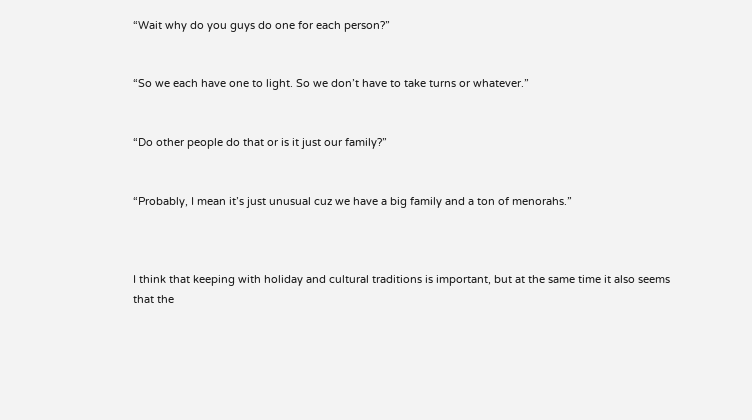“Wait why do you guys do one for each person?”


“So we each have one to light. So we don’t have to take turns or whatever.”


“Do other people do that or is it just our family?”


“Probably, I mean it’s just unusual cuz we have a big family and a ton of menorahs.”



I think that keeping with holiday and cultural traditions is important, but at the same time it also seems that the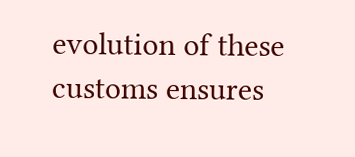evolution of these customs ensures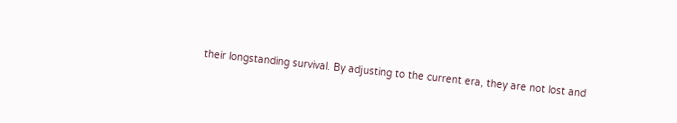their longstanding survival. By adjusting to the current era, they are not lost and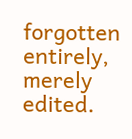forgotten entirely, merely edited.